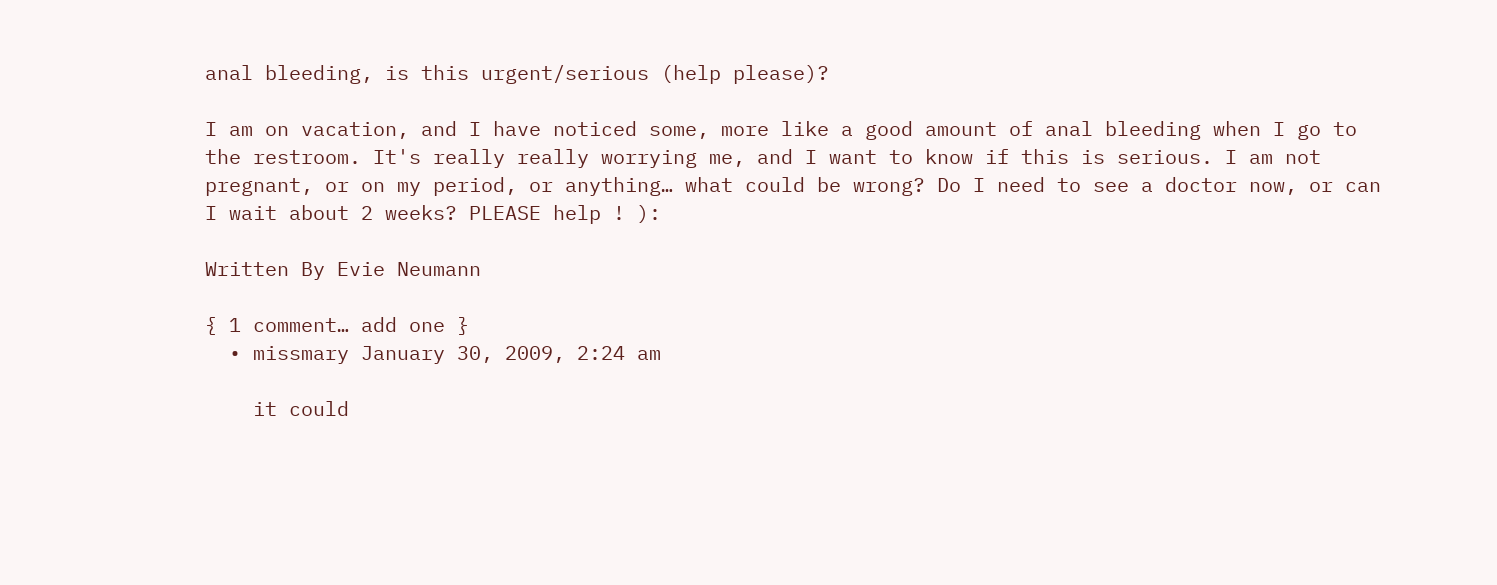anal bleeding, is this urgent/serious (help please)?

I am on vacation, and I have noticed some, more like a good amount of anal bleeding when I go to the restroom. It's really really worrying me, and I want to know if this is serious. I am not pregnant, or on my period, or anything… what could be wrong? Do I need to see a doctor now, or can I wait about 2 weeks? PLEASE help ! ):

Written By Evie Neumann

{ 1 comment… add one }
  • missmary January 30, 2009, 2:24 am

    it could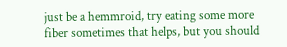just be a hemmroid, try eating some more fiber sometimes that helps, but you should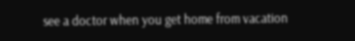see a doctor when you get home from vacation